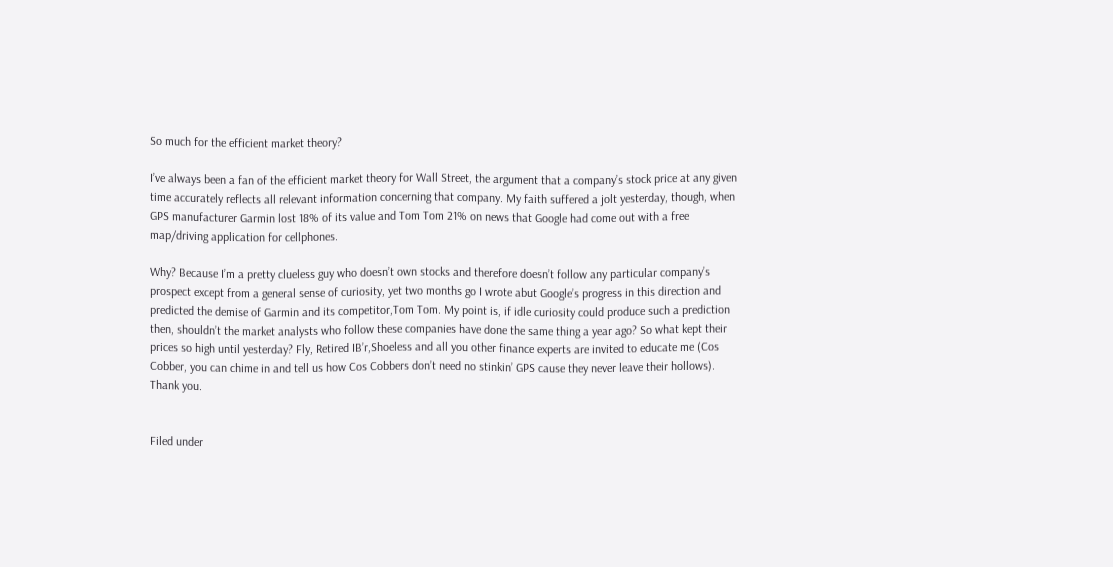So much for the efficient market theory?

I’ve always been a fan of the efficient market theory for Wall Street, the argument that a company’s stock price at any given time accurately reflects all relevant information concerning that company. My faith suffered a jolt yesterday, though, when GPS manufacturer Garmin lost 18% of its value and Tom Tom 21% on news that Google had come out with a free map/driving application for cellphones.

Why? Because I’m a pretty clueless guy who doesn’t own stocks and therefore doesn’t follow any particular company’s prospect except from a general sense of curiosity, yet two months go I wrote abut Google’s progress in this direction and predicted the demise of Garmin and its competitor,Tom Tom. My point is, if idle curiosity could produce such a prediction then, shouldn’t the market analysts who follow these companies have done the same thing a year ago? So what kept their prices so high until yesterday? Fly, Retired IB’r,Shoeless and all you other finance experts are invited to educate me (Cos Cobber, you can chime in and tell us how Cos Cobbers don’t need no stinkin’ GPS cause they never leave their hollows). Thank you.


Filed under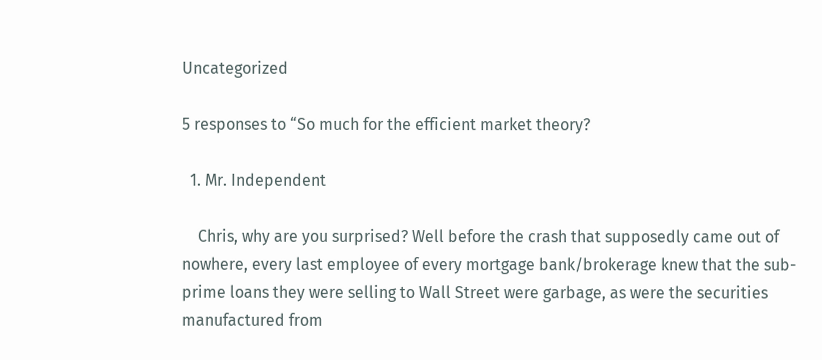Uncategorized

5 responses to “So much for the efficient market theory?

  1. Mr. Independent

    Chris, why are you surprised? Well before the crash that supposedly came out of nowhere, every last employee of every mortgage bank/brokerage knew that the sub-prime loans they were selling to Wall Street were garbage, as were the securities manufactured from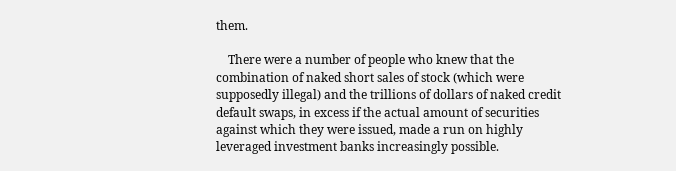them.

    There were a number of people who knew that the combination of naked short sales of stock (which were supposedly illegal) and the trillions of dollars of naked credit default swaps, in excess if the actual amount of securities against which they were issued, made a run on highly leveraged investment banks increasingly possible.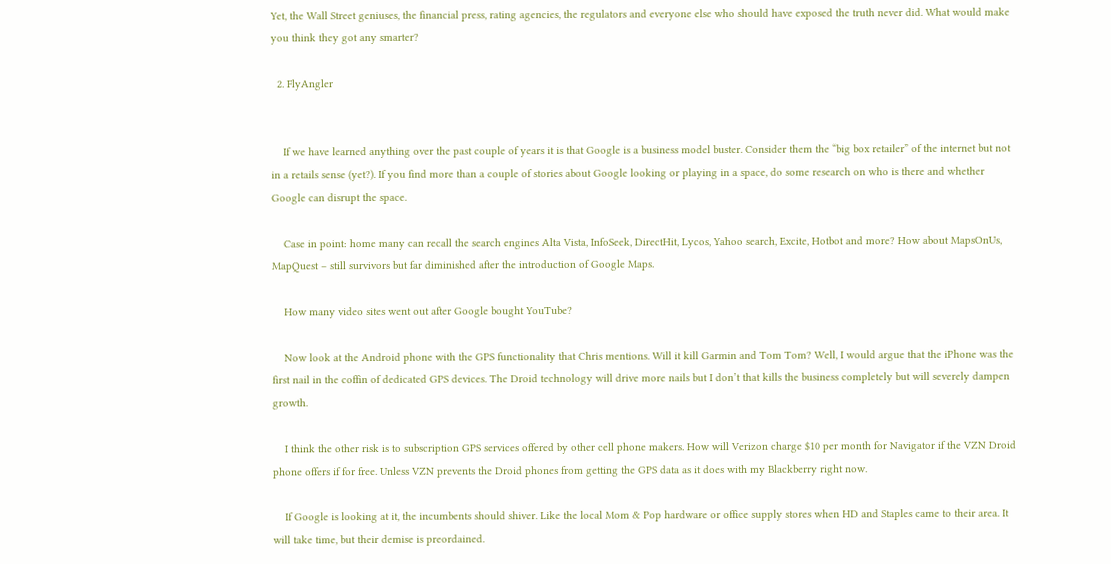Yet, the Wall Street geniuses, the financial press, rating agencies, the regulators and everyone else who should have exposed the truth never did. What would make you think they got any smarter?

  2. FlyAngler


    If we have learned anything over the past couple of years it is that Google is a business model buster. Consider them the “big box retailer” of the internet but not in a retails sense (yet?). If you find more than a couple of stories about Google looking or playing in a space, do some research on who is there and whether Google can disrupt the space.

    Case in point: home many can recall the search engines Alta Vista, InfoSeek, DirectHit, Lycos, Yahoo search, Excite, Hotbot and more? How about MapsOnUs, MapQuest – still survivors but far diminished after the introduction of Google Maps.

    How many video sites went out after Google bought YouTube?

    Now look at the Android phone with the GPS functionality that Chris mentions. Will it kill Garmin and Tom Tom? Well, I would argue that the iPhone was the first nail in the coffin of dedicated GPS devices. The Droid technology will drive more nails but I don’t that kills the business completely but will severely dampen growth.

    I think the other risk is to subscription GPS services offered by other cell phone makers. How will Verizon charge $10 per month for Navigator if the VZN Droid phone offers if for free. Unless VZN prevents the Droid phones from getting the GPS data as it does with my Blackberry right now.

    If Google is looking at it, the incumbents should shiver. Like the local Mom & Pop hardware or office supply stores when HD and Staples came to their area. It will take time, but their demise is preordained.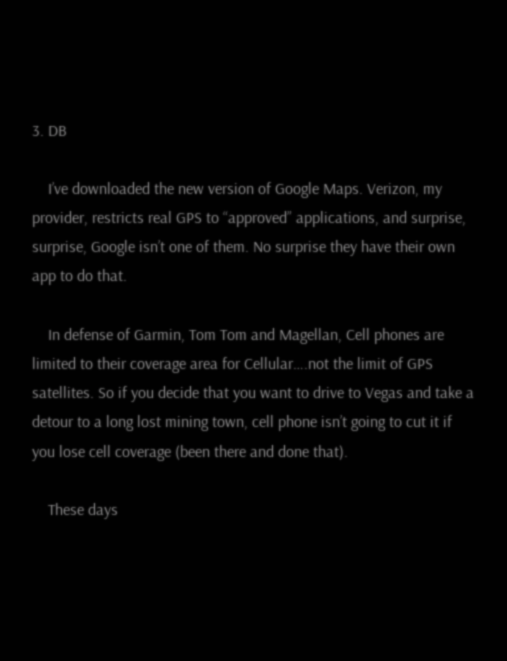3. DB

    I’ve downloaded the new version of Google Maps. Verizon, my provider, restricts real GPS to “approved” applications, and surprise, surprise, Google isn’t one of them. No surprise they have their own app to do that.

    In defense of Garmin, Tom Tom and Magellan, Cell phones are limited to their coverage area for Cellular….not the limit of GPS satellites. So if you decide that you want to drive to Vegas and take a detour to a long lost mining town, cell phone isn’t going to cut it if you lose cell coverage (been there and done that).

    These days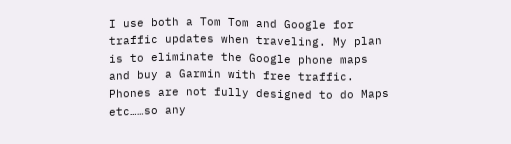I use both a Tom Tom and Google for traffic updates when traveling. My plan is to eliminate the Google phone maps and buy a Garmin with free traffic. Phones are not fully designed to do Maps etc……so any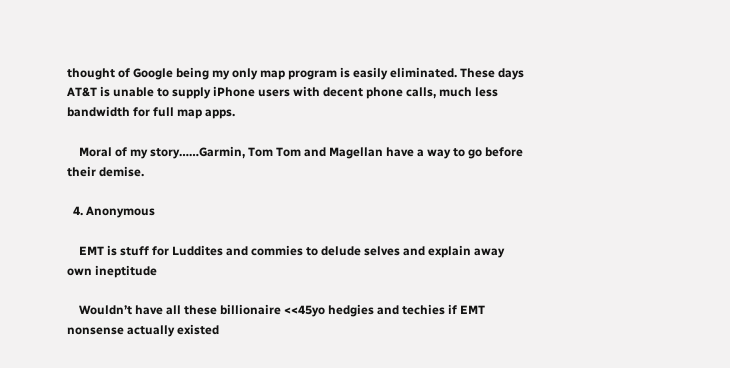thought of Google being my only map program is easily eliminated. These days AT&T is unable to supply iPhone users with decent phone calls, much less bandwidth for full map apps.

    Moral of my story……Garmin, Tom Tom and Magellan have a way to go before their demise.

  4. Anonymous

    EMT is stuff for Luddites and commies to delude selves and explain away own ineptitude

    Wouldn’t have all these billionaire <<45yo hedgies and techies if EMT nonsense actually existed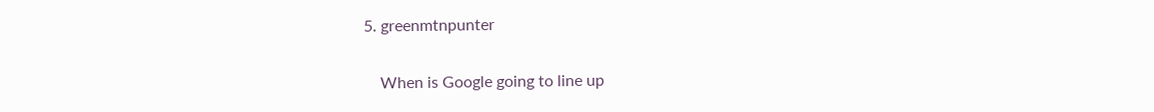5. greenmtnpunter

    When is Google going to line up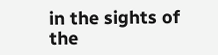in the sights of the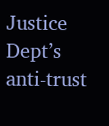Justice Dept’s anti-trust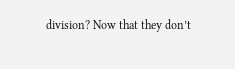division? Now that they don’t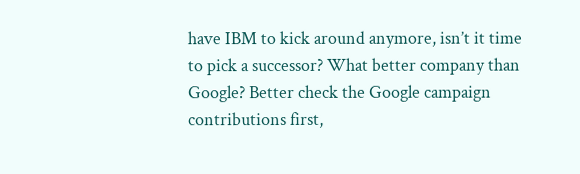have IBM to kick around anymore, isn’t it time to pick a successor? What better company than Google? Better check the Google campaign contributions first,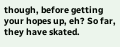though, before getting your hopes up, eh? So far, they have skated.